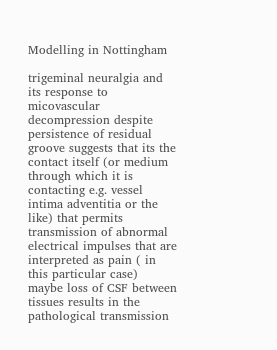Modelling in Nottingham

trigeminal neuralgia and its response to micovascular decompression despite persistence of residual groove suggests that its the contact itself (or medium through which it is contacting e.g. vessel intima adventitia or the like) that permits transmission of abnormal electrical impulses that are interpreted as pain ( in this particular case)
maybe loss of CSF between tissues results in the pathological transmission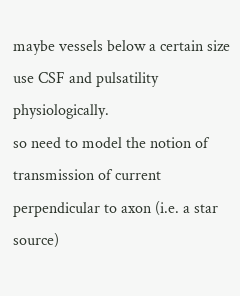maybe vessels below a certain size use CSF and pulsatility physiologically.
so need to model the notion of transmission of current perpendicular to axon (i.e. a star source)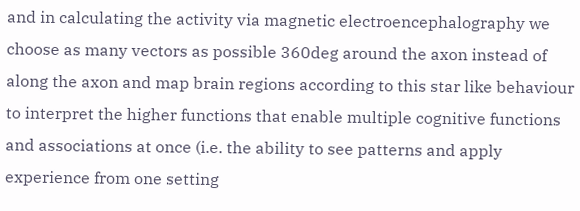and in calculating the activity via magnetic electroencephalography we choose as many vectors as possible 360deg around the axon instead of along the axon and map brain regions according to this star like behaviour to interpret the higher functions that enable multiple cognitive functions and associations at once (i.e. the ability to see patterns and apply experience from one setting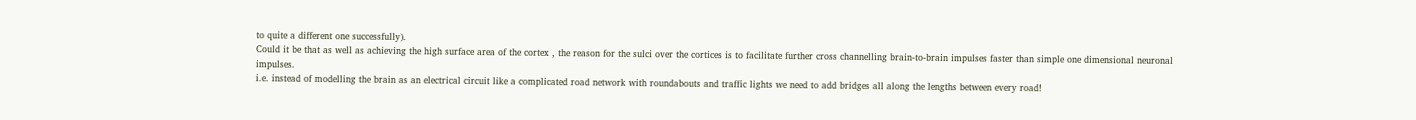to quite a different one successfully).
Could it be that as well as achieving the high surface area of the cortex , the reason for the sulci over the cortices is to facilitate further cross channelling brain-to-brain impulses faster than simple one dimensional neuronal impulses.
i.e. instead of modelling the brain as an electrical circuit like a complicated road network with roundabouts and traffic lights we need to add bridges all along the lengths between every road!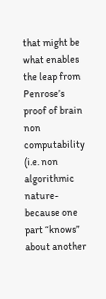that might be what enables the leap from Penrose’s proof of brain non computability (i.e. non algorithmic nature-because one part “knows” about another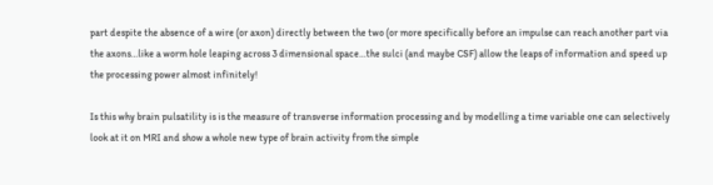part despite the absence of a wire (or axon) directly between the two (or more specifically before an impulse can reach another part via the axons…like a worm hole leaping across 3 dimensional space…the sulci (and maybe CSF) allow the leaps of information and speed up the processing power almost infinitely!

Is this why brain pulsatility is is the measure of transverse information processing and by modelling a time variable one can selectively look at it on MRI and show a whole new type of brain activity from the simple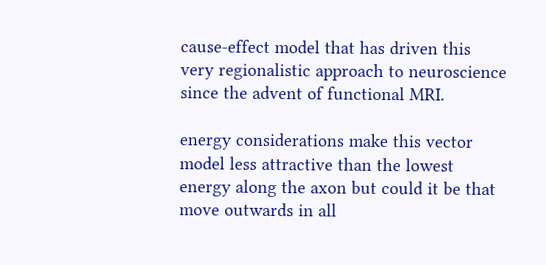cause-effect model that has driven this very regionalistic approach to neuroscience since the advent of functional MRI.

energy considerations make this vector model less attractive than the lowest energy along the axon but could it be that move outwards in all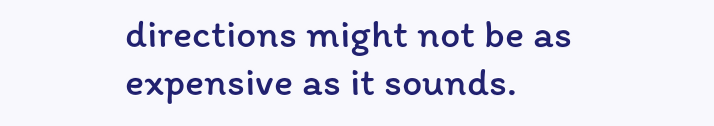directions might not be as expensive as it sounds.